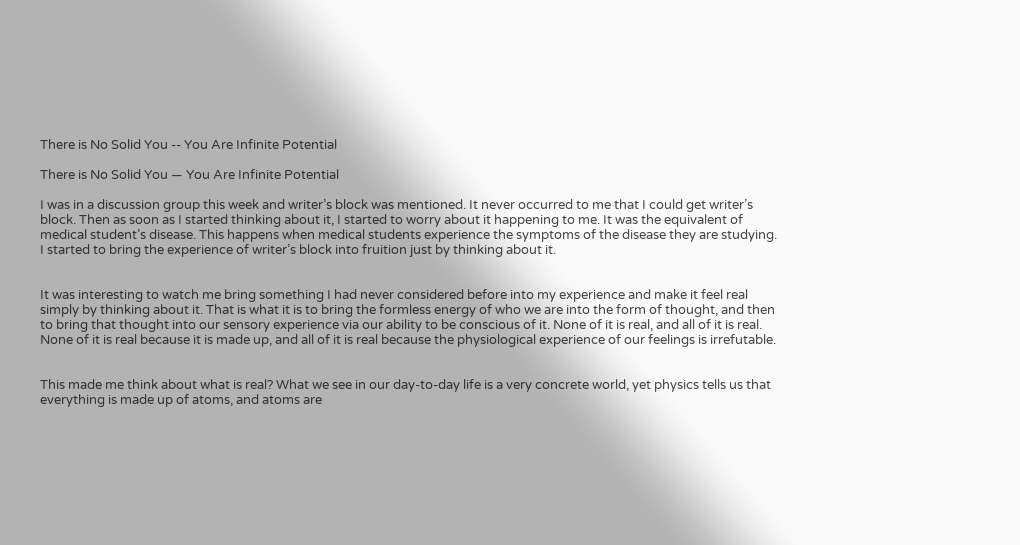There is No Solid You -- You Are Infinite Potential

There is No Solid You — You Are Infinite Potential

I was in a discussion group this week and writer’s block was mentioned. It never occurred to me that I could get writer’s block. Then as soon as I started thinking about it, I started to worry about it happening to me. It was the equivalent of medical student’s disease. This happens when medical students experience the symptoms of the disease they are studying. I started to bring the experience of writer’s block into fruition just by thinking about it.


It was interesting to watch me bring something I had never considered before into my experience and make it feel real simply by thinking about it. That is what it is to bring the formless energy of who we are into the form of thought, and then to bring that thought into our sensory experience via our ability to be conscious of it. None of it is real, and all of it is real. None of it is real because it is made up, and all of it is real because the physiological experience of our feelings is irrefutable.


This made me think about what is real? What we see in our day-to-day life is a very concrete world, yet physics tells us that everything is made up of atoms, and atoms are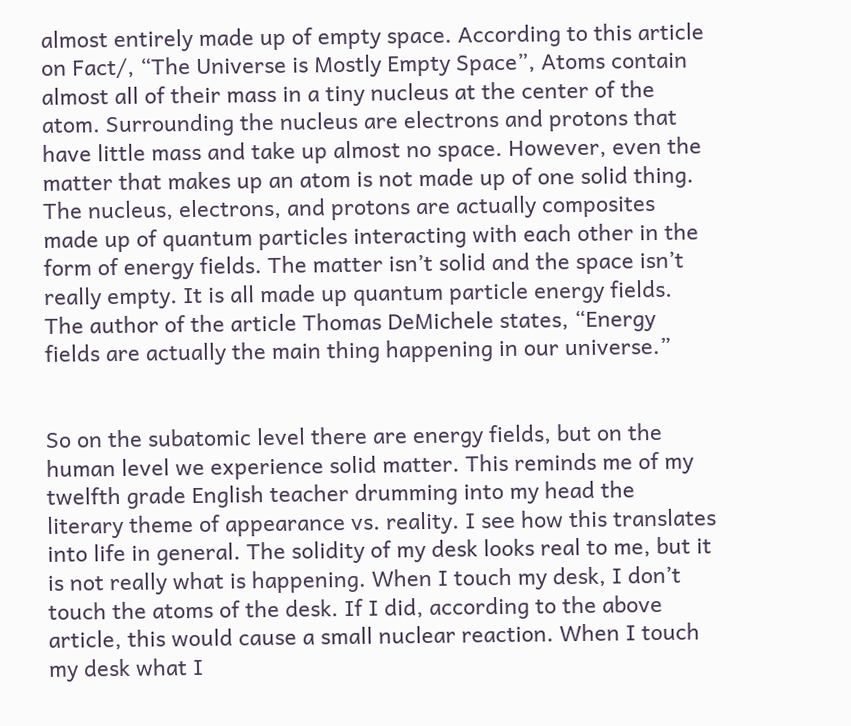almost entirely made up of empty space. According to this article on Fact/, “The Universe is Mostly Empty Space”, Atoms contain almost all of their mass in a tiny nucleus at the center of the atom. Surrounding the nucleus are electrons and protons that have little mass and take up almost no space. However, even the matter that makes up an atom is not made up of one solid thing. The nucleus, electrons, and protons are actually composites made up of quantum particles interacting with each other in the form of energy fields. The matter isn’t solid and the space isn’t really empty. It is all made up quantum particle energy fields. The author of the article Thomas DeMichele states, “Energy fields are actually the main thing happening in our universe.”


So on the subatomic level there are energy fields, but on the human level we experience solid matter. This reminds me of my twelfth grade English teacher drumming into my head the literary theme of appearance vs. reality. I see how this translates into life in general. The solidity of my desk looks real to me, but it is not really what is happening. When I touch my desk, I don’t touch the atoms of the desk. If I did, according to the above article, this would cause a small nuclear reaction. When I touch my desk what I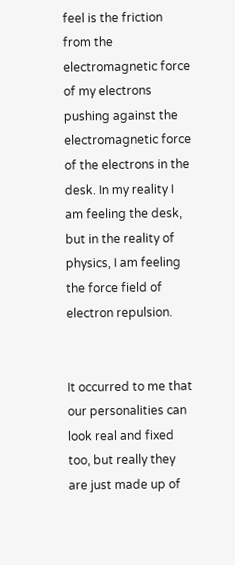feel is the friction from the electromagnetic force of my electrons pushing against the electromagnetic force of the electrons in the desk. In my reality I am feeling the desk, but in the reality of physics, I am feeling the force field of electron repulsion.


It occurred to me that our personalities can look real and fixed too, but really they are just made up of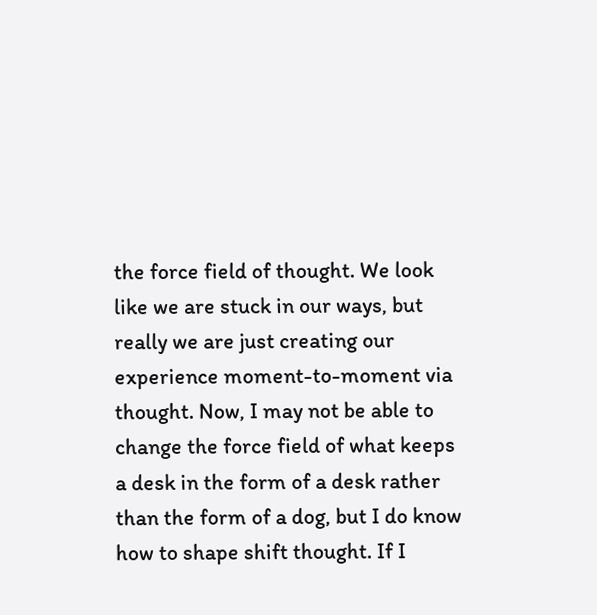the force field of thought. We look like we are stuck in our ways, but really we are just creating our experience moment-to-moment via thought. Now, I may not be able to change the force field of what keeps a desk in the form of a desk rather than the form of a dog, but I do know how to shape shift thought. If I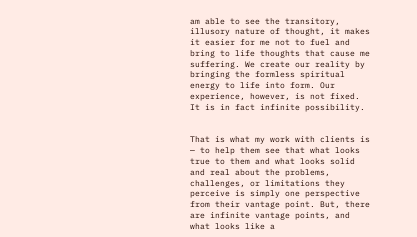am able to see the transitory, illusory nature of thought, it makes it easier for me not to fuel and bring to life thoughts that cause me suffering. We create our reality by bringing the formless spiritual energy to life into form. Our experience, however, is not fixed. It is in fact infinite possibility.


That is what my work with clients is — to help them see that what looks true to them and what looks solid and real about the problems, challenges, or limitations they perceive is simply one perspective from their vantage point. But, there are infinite vantage points, and what looks like a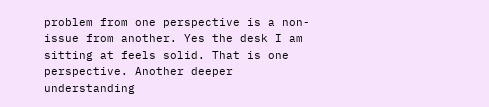problem from one perspective is a non-issue from another. Yes the desk I am sitting at feels solid. That is one perspective. Another deeper understanding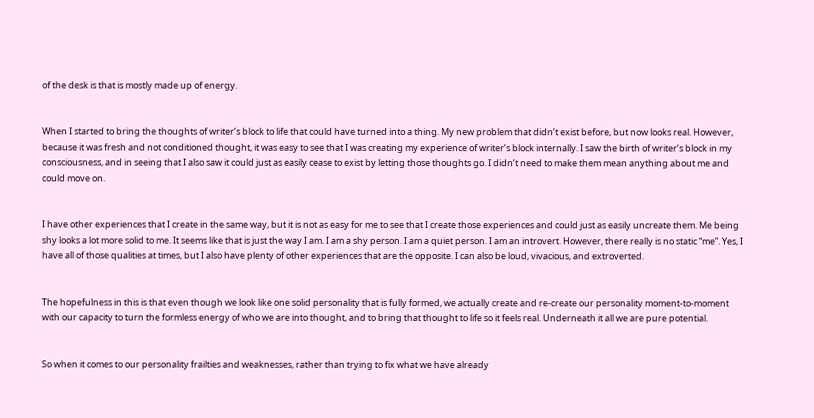of the desk is that is mostly made up of energy.


When I started to bring the thoughts of writer’s block to life that could have turned into a thing. My new problem that didn’t exist before, but now looks real. However, because it was fresh and not conditioned thought, it was easy to see that I was creating my experience of writer’s block internally. I saw the birth of writer’s block in my consciousness, and in seeing that I also saw it could just as easily cease to exist by letting those thoughts go. I didn’t need to make them mean anything about me and could move on.


I have other experiences that I create in the same way, but it is not as easy for me to see that I create those experiences and could just as easily uncreate them. Me being shy looks a lot more solid to me. It seems like that is just the way I am. I am a shy person. I am a quiet person. I am an introvert. However, there really is no static “me”. Yes, I have all of those qualities at times, but I also have plenty of other experiences that are the opposite. I can also be loud, vivacious, and extroverted.


The hopefulness in this is that even though we look like one solid personality that is fully formed, we actually create and re-create our personality moment-to-moment with our capacity to turn the formless energy of who we are into thought, and to bring that thought to life so it feels real. Underneath it all we are pure potential.


So when it comes to our personality frailties and weaknesses, rather than trying to fix what we have already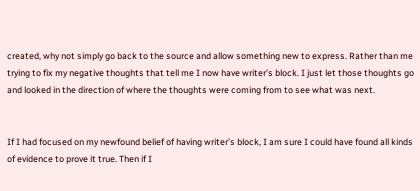created, why not simply go back to the source and allow something new to express. Rather than me trying to fix my negative thoughts that tell me I now have writer’s block. I just let those thoughts go and looked in the direction of where the thoughts were coming from to see what was next.


If I had focused on my newfound belief of having writer’s block, I am sure I could have found all kinds of evidence to prove it true. Then if I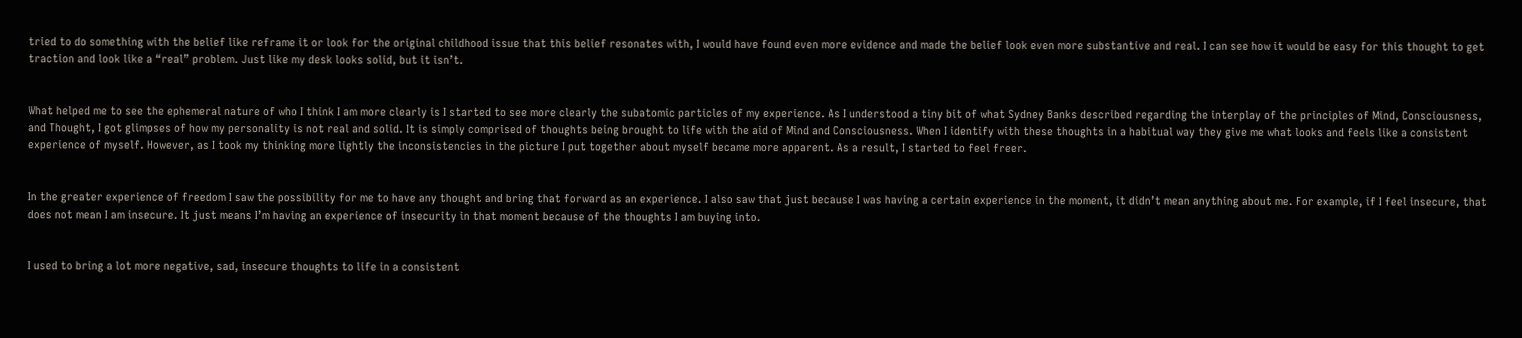tried to do something with the belief like reframe it or look for the original childhood issue that this belief resonates with, I would have found even more evidence and made the belief look even more substantive and real. I can see how it would be easy for this thought to get traction and look like a “real” problem. Just like my desk looks solid, but it isn’t.


What helped me to see the ephemeral nature of who I think I am more clearly is I started to see more clearly the subatomic particles of my experience. As I understood a tiny bit of what Sydney Banks described regarding the interplay of the principles of Mind, Consciousness, and Thought, I got glimpses of how my personality is not real and solid. It is simply comprised of thoughts being brought to life with the aid of Mind and Consciousness. When I identify with these thoughts in a habitual way they give me what looks and feels like a consistent experience of myself. However, as I took my thinking more lightly the inconsistencies in the picture I put together about myself became more apparent. As a result, I started to feel freer.


In the greater experience of freedom I saw the possibility for me to have any thought and bring that forward as an experience. I also saw that just because I was having a certain experience in the moment, it didn’t mean anything about me. For example, if I feel insecure, that does not mean I am insecure. It just means I’m having an experience of insecurity in that moment because of the thoughts I am buying into.


I used to bring a lot more negative, sad, insecure thoughts to life in a consistent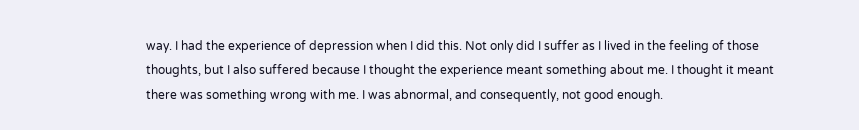way. I had the experience of depression when I did this. Not only did I suffer as I lived in the feeling of those thoughts, but I also suffered because I thought the experience meant something about me. I thought it meant there was something wrong with me. I was abnormal, and consequently, not good enough.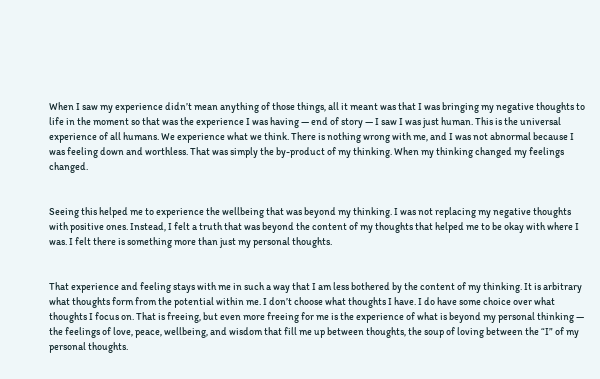When I saw my experience didn’t mean anything of those things, all it meant was that I was bringing my negative thoughts to life in the moment so that was the experience I was having — end of story — I saw I was just human. This is the universal experience of all humans. We experience what we think. There is nothing wrong with me, and I was not abnormal because I was feeling down and worthless. That was simply the by-product of my thinking. When my thinking changed my feelings changed.


Seeing this helped me to experience the wellbeing that was beyond my thinking. I was not replacing my negative thoughts with positive ones. Instead, I felt a truth that was beyond the content of my thoughts that helped me to be okay with where I was. I felt there is something more than just my personal thoughts.


That experience and feeling stays with me in such a way that I am less bothered by the content of my thinking. It is arbitrary what thoughts form from the potential within me. I don’t choose what thoughts I have. I do have some choice over what thoughts I focus on. That is freeing, but even more freeing for me is the experience of what is beyond my personal thinking —  the feelings of love, peace, wellbeing, and wisdom that fill me up between thoughts, the soup of loving between the “I” of my personal thoughts.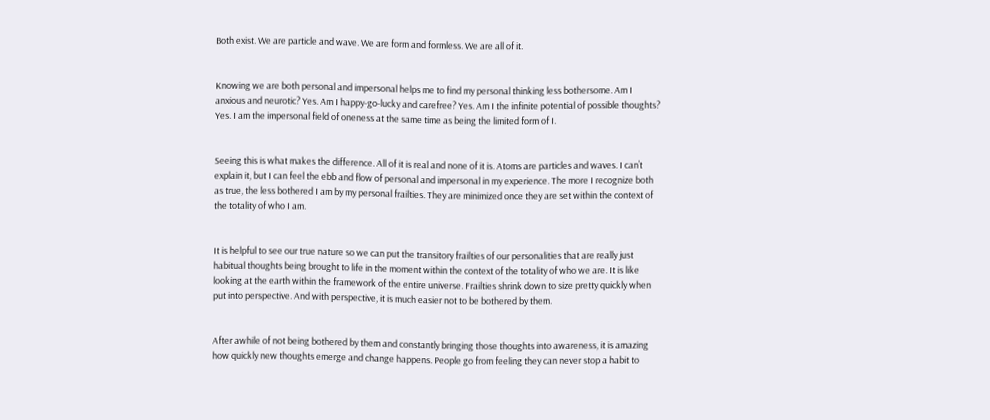Both exist. We are particle and wave. We are form and formless. We are all of it.


Knowing we are both personal and impersonal helps me to find my personal thinking less bothersome. Am I anxious and neurotic? Yes. Am I happy-go-lucky and carefree? Yes. Am I the infinite potential of possible thoughts? Yes. I am the impersonal field of oneness at the same time as being the limited form of I.


Seeing this is what makes the difference. All of it is real and none of it is. Atoms are particles and waves. I can’t explain it, but I can feel the ebb and flow of personal and impersonal in my experience. The more I recognize both as true, the less bothered I am by my personal frailties. They are minimized once they are set within the context of the totality of who I am.


It is helpful to see our true nature so we can put the transitory frailties of our personalities that are really just habitual thoughts being brought to life in the moment within the context of the totality of who we are. It is like looking at the earth within the framework of the entire universe. Frailties shrink down to size pretty quickly when put into perspective. And with perspective, it is much easier not to be bothered by them.


After awhile of not being bothered by them and constantly bringing those thoughts into awareness, it is amazing how quickly new thoughts emerge and change happens. People go from feeling they can never stop a habit to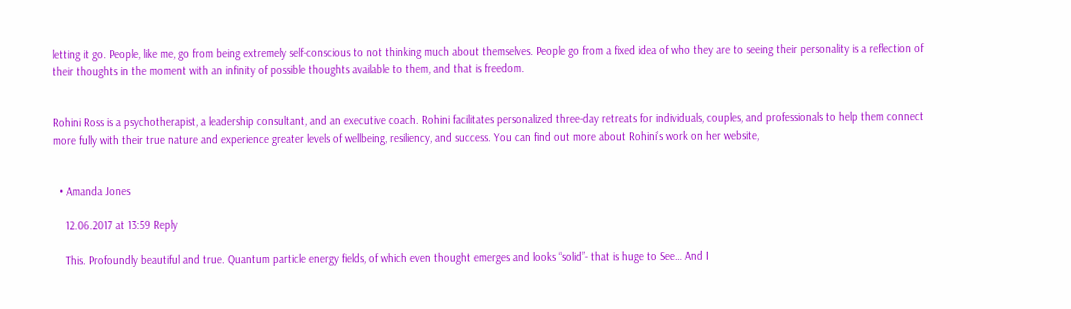letting it go. People, like me, go from being extremely self-conscious to not thinking much about themselves. People go from a fixed idea of who they are to seeing their personality is a reflection of their thoughts in the moment with an infinity of possible thoughts available to them, and that is freedom.


Rohini Ross is a psychotherapist, a leadership consultant, and an executive coach. Rohini facilitates personalized three-day retreats for individuals, couples, and professionals to help them connect more fully with their true nature and experience greater levels of wellbeing, resiliency, and success. You can find out more about Rohini’s work on her website,


  • Amanda Jones

    12.06.2017 at 13:59 Reply

    This. Profoundly beautiful and true. Quantum particle energy fields, of which even thought emerges and looks “solid”- that is huge to See… And I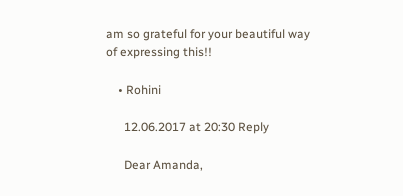am so grateful for your beautiful way of expressing this!!

    • Rohini

      12.06.2017 at 20:30 Reply

      Dear Amanda,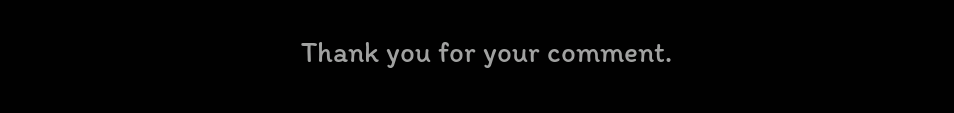Thank you for your comment.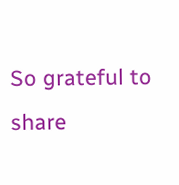So grateful to share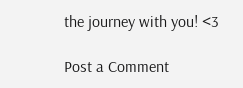the journey with you! <3

Post a Comment